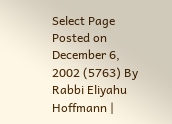Select Page
Posted on December 6, 2002 (5763) By Rabbi Eliyahu Hoffmann |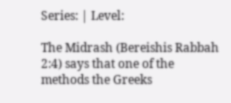Series: | Level:

The Midrash (Bereishis Rabbah 2:4) says that one of the methods the Greeks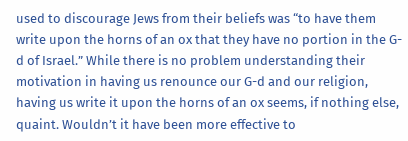used to discourage Jews from their beliefs was “to have them write upon the horns of an ox that they have no portion in the G-d of Israel.” While there is no problem understanding their motivation in having us renounce our G-d and our religion, having us write it upon the horns of an ox seems, if nothing else, quaint. Wouldn’t it have been more effective to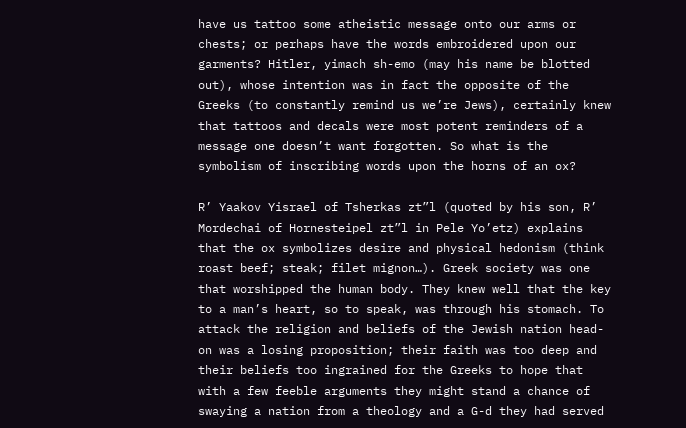have us tattoo some atheistic message onto our arms or chests; or perhaps have the words embroidered upon our garments? Hitler, yimach sh-emo (may his name be blotted out), whose intention was in fact the opposite of the Greeks (to constantly remind us we’re Jews), certainly knew that tattoos and decals were most potent reminders of a message one doesn’t want forgotten. So what is the symbolism of inscribing words upon the horns of an ox?

R’ Yaakov Yisrael of Tsherkas zt”l (quoted by his son, R’ Mordechai of Hornesteipel zt”l in Pele Yo’etz) explains that the ox symbolizes desire and physical hedonism (think roast beef; steak; filet mignon…). Greek society was one that worshipped the human body. They knew well that the key to a man’s heart, so to speak, was through his stomach. To attack the religion and beliefs of the Jewish nation head-on was a losing proposition; their faith was too deep and their beliefs too ingrained for the Greeks to hope that with a few feeble arguments they might stand a chance of swaying a nation from a theology and a G-d they had served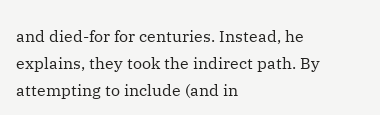and died-for for centuries. Instead, he explains, they took the indirect path. By attempting to include (and in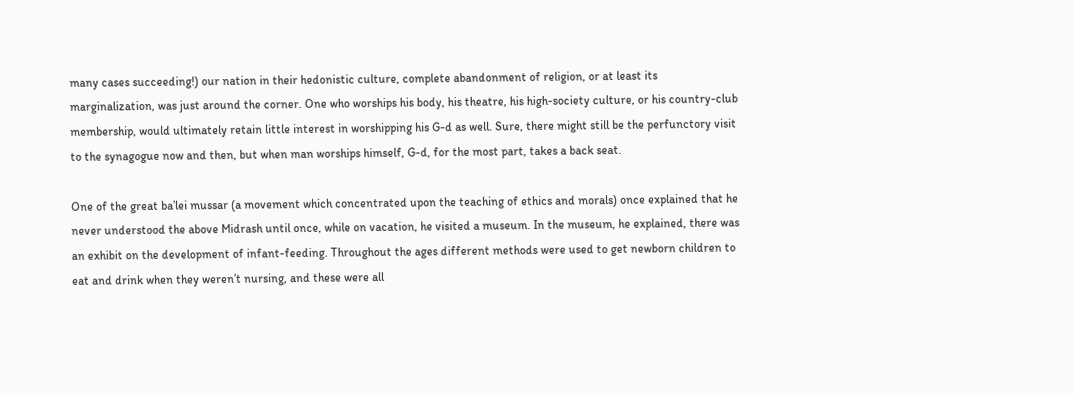many cases succeeding!) our nation in their hedonistic culture, complete abandonment of religion, or at least its marginalization, was just around the corner. One who worships his body, his theatre, his high-society culture, or his country-club membership, would ultimately retain little interest in worshipping his G-d as well. Sure, there might still be the perfunctory visit to the synagogue now and then, but when man worships himself, G-d, for the most part, takes a back seat.

One of the great ba’lei mussar (a movement which concentrated upon the teaching of ethics and morals) once explained that he never understood the above Midrash until once, while on vacation, he visited a museum. In the museum, he explained, there was an exhibit on the development of infant-feeding. Throughout the ages different methods were used to get newborn children to eat and drink when they weren’t nursing, and these were all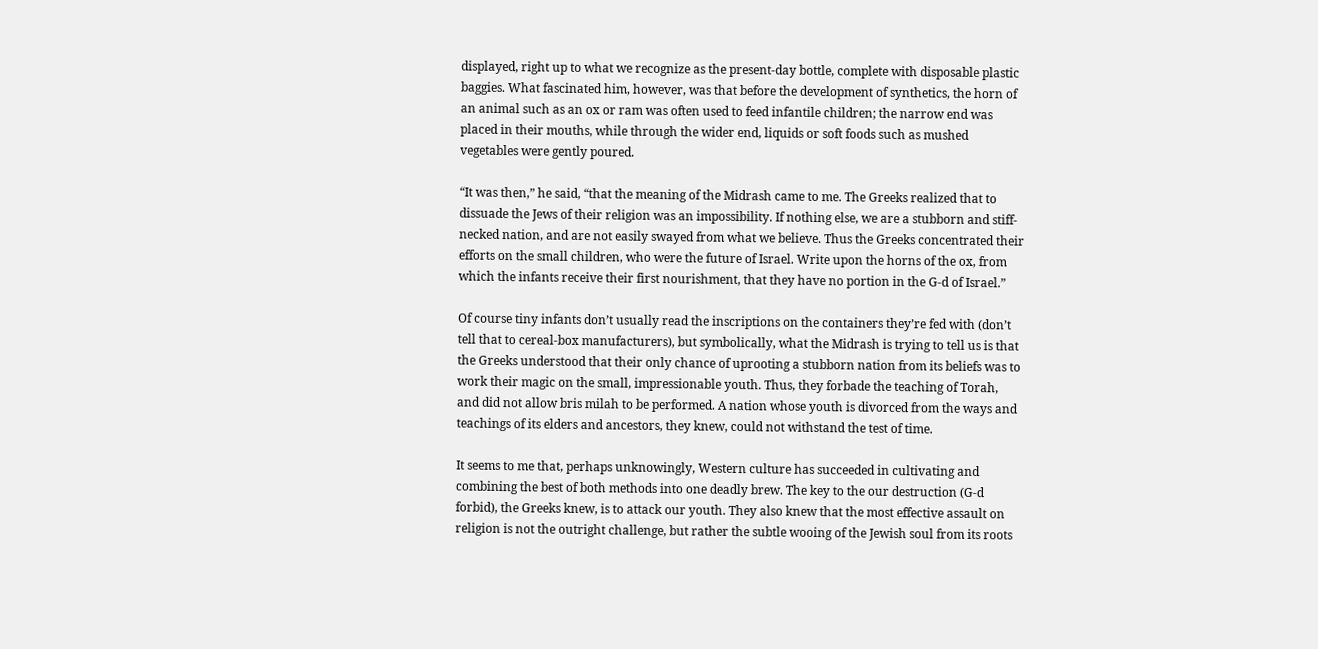displayed, right up to what we recognize as the present-day bottle, complete with disposable plastic baggies. What fascinated him, however, was that before the development of synthetics, the horn of an animal such as an ox or ram was often used to feed infantile children; the narrow end was placed in their mouths, while through the wider end, liquids or soft foods such as mushed vegetables were gently poured.

“It was then,” he said, “that the meaning of the Midrash came to me. The Greeks realized that to dissuade the Jews of their religion was an impossibility. If nothing else, we are a stubborn and stiff-necked nation, and are not easily swayed from what we believe. Thus the Greeks concentrated their efforts on the small children, who were the future of Israel. Write upon the horns of the ox, from which the infants receive their first nourishment, that they have no portion in the G-d of Israel.”

Of course tiny infants don’t usually read the inscriptions on the containers they’re fed with (don’t tell that to cereal-box manufacturers), but symbolically, what the Midrash is trying to tell us is that the Greeks understood that their only chance of uprooting a stubborn nation from its beliefs was to work their magic on the small, impressionable youth. Thus, they forbade the teaching of Torah, and did not allow bris milah to be performed. A nation whose youth is divorced from the ways and teachings of its elders and ancestors, they knew, could not withstand the test of time.

It seems to me that, perhaps unknowingly, Western culture has succeeded in cultivating and combining the best of both methods into one deadly brew. The key to the our destruction (G-d forbid), the Greeks knew, is to attack our youth. They also knew that the most effective assault on religion is not the outright challenge, but rather the subtle wooing of the Jewish soul from its roots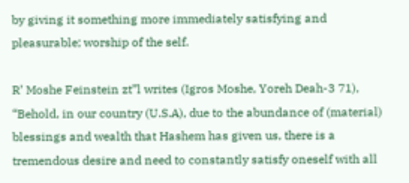by giving it something more immediately satisfying and pleasurable; worship of the self.

R’ Moshe Feinstein zt”l writes (Igros Moshe, Yoreh Deah-3 71), “Behold, in our country (U.S.A), due to the abundance of (material) blessings and wealth that Hashem has given us, there is a tremendous desire and need to constantly satisfy oneself with all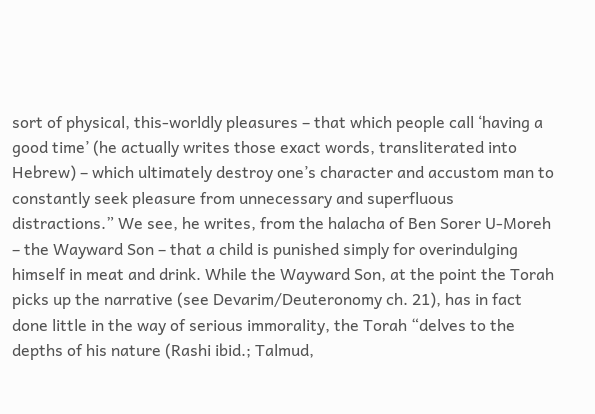sort of physical, this-worldly pleasures – that which people call ‘having a good time’ (he actually writes those exact words, transliterated into Hebrew) – which ultimately destroy one’s character and accustom man to constantly seek pleasure from unnecessary and superfluous distractions.” We see, he writes, from the halacha of Ben Sorer U-Moreh – the Wayward Son – that a child is punished simply for overindulging himself in meat and drink. While the Wayward Son, at the point the Torah picks up the narrative (see Devarim/Deuteronomy ch. 21), has in fact done little in the way of serious immorality, the Torah “delves to the depths of his nature (Rashi ibid.; Talmud,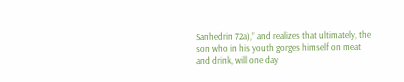Sanhedrin 72a),” and realizes that ultimately, the son who in his youth gorges himself on meat and drink, will one day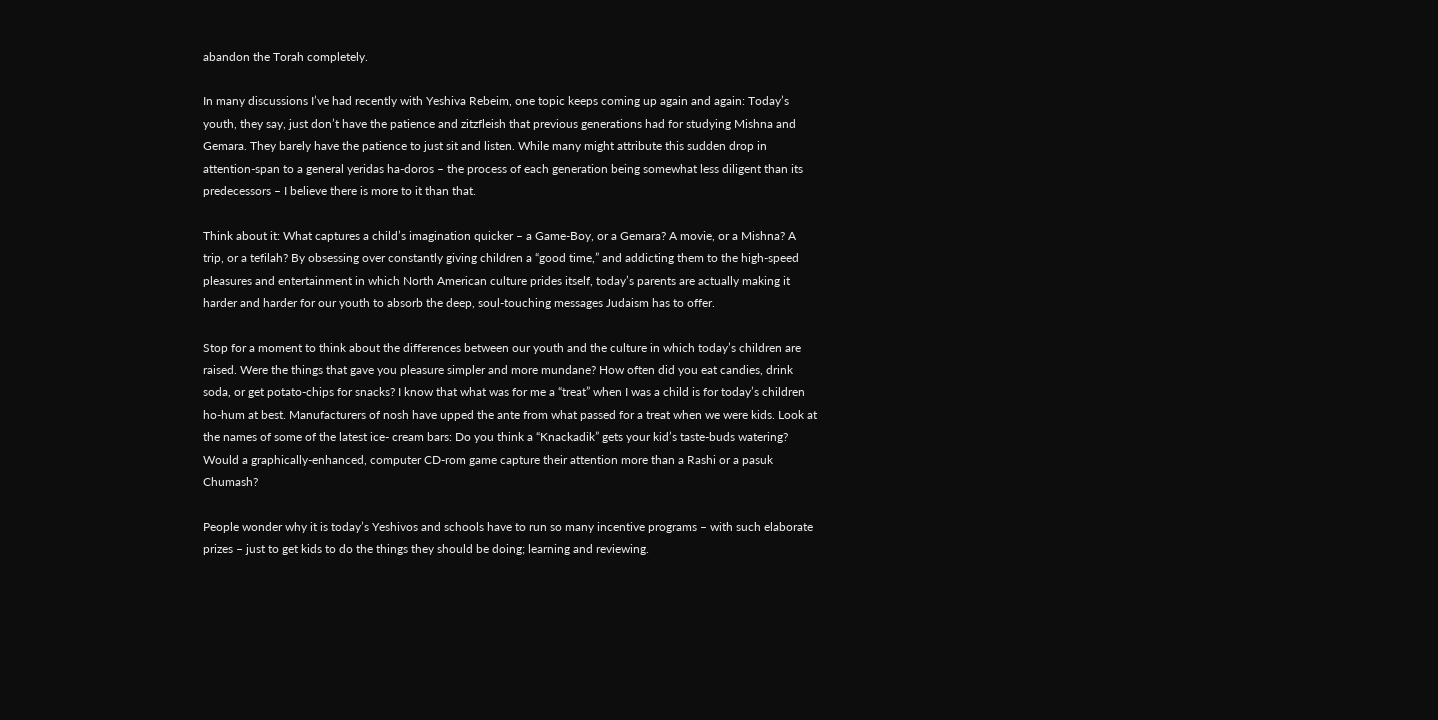abandon the Torah completely.

In many discussions I’ve had recently with Yeshiva Rebeim, one topic keeps coming up again and again: Today’s youth, they say, just don’t have the patience and zitzfleish that previous generations had for studying Mishna and Gemara. They barely have the patience to just sit and listen. While many might attribute this sudden drop in attention-span to a general yeridas ha-doros – the process of each generation being somewhat less diligent than its predecessors – I believe there is more to it than that.

Think about it: What captures a child’s imagination quicker – a Game-Boy, or a Gemara? A movie, or a Mishna? A trip, or a tefilah? By obsessing over constantly giving children a “good time,” and addicting them to the high-speed pleasures and entertainment in which North American culture prides itself, today’s parents are actually making it harder and harder for our youth to absorb the deep, soul-touching messages Judaism has to offer.

Stop for a moment to think about the differences between our youth and the culture in which today’s children are raised. Were the things that gave you pleasure simpler and more mundane? How often did you eat candies, drink soda, or get potato-chips for snacks? I know that what was for me a “treat” when I was a child is for today’s children ho-hum at best. Manufacturers of nosh have upped the ante from what passed for a treat when we were kids. Look at the names of some of the latest ice- cream bars: Do you think a “Knackadik” gets your kid’s taste-buds watering? Would a graphically-enhanced, computer CD-rom game capture their attention more than a Rashi or a pasuk Chumash?

People wonder why it is today’s Yeshivos and schools have to run so many incentive programs – with such elaborate prizes – just to get kids to do the things they should be doing; learning and reviewing.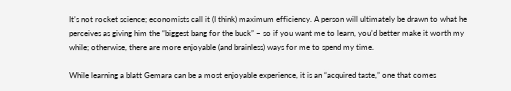It’s not rocket science; economists call it (I think) maximum efficiency. A person will ultimately be drawn to what he perceives as giving him the “biggest bang for the buck” – so if you want me to learn, you’d better make it worth my while; otherwise, there are more enjoyable (and brainless) ways for me to spend my time.

While learning a blatt Gemara can be a most enjoyable experience, it is an “acquired taste,” one that comes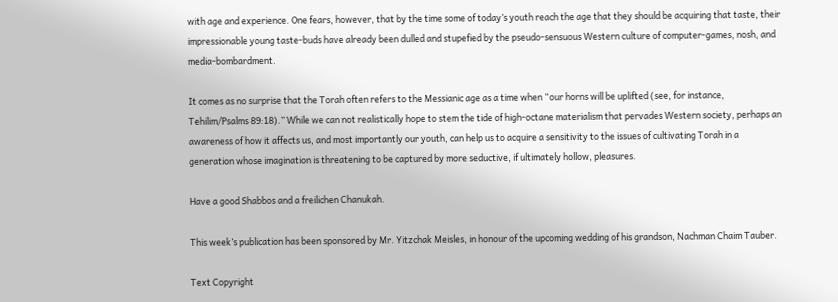with age and experience. One fears, however, that by the time some of today’s youth reach the age that they should be acquiring that taste, their impressionable young taste-buds have already been dulled and stupefied by the pseudo-sensuous Western culture of computer-games, nosh, and media-bombardment.

It comes as no surprise that the Torah often refers to the Messianic age as a time when “our horns will be uplifted (see, for instance, Tehilim/Psalms 89:18).” While we can not realistically hope to stem the tide of high-octane materialism that pervades Western society, perhaps an awareness of how it affects us, and most importantly our youth, can help us to acquire a sensitivity to the issues of cultivating Torah in a generation whose imagination is threatening to be captured by more seductive, if ultimately hollow, pleasures.

Have a good Shabbos and a freilichen Chanukah.

This week’s publication has been sponsored by Mr. Yitzchak Meisles, in honour of the upcoming wedding of his grandson, Nachman Chaim Tauber.

Text Copyright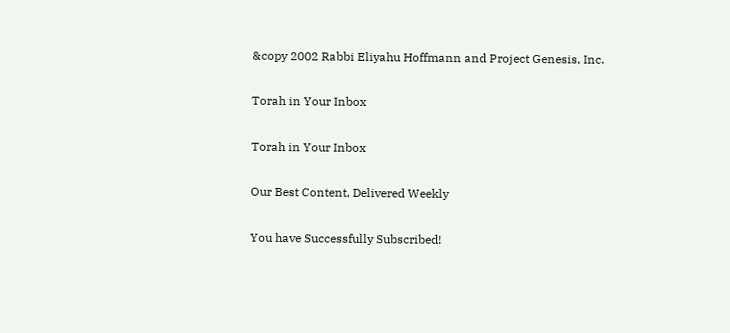&copy 2002 Rabbi Eliyahu Hoffmann and Project Genesis, Inc.

Torah in Your Inbox

Torah in Your Inbox

Our Best Content, Delivered Weekly

You have Successfully Subscribed!